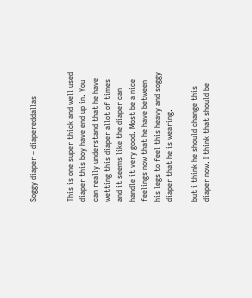Soggy diaper – diapereddallas


This is one super thick and well used diaper this boy have end up in. You can really understand that he have wetting this diaper allot of times and it seems like the diaper can handle it very good. Most be a nice feelings now that he have between his legs to feel this heavy and soggy diaper that he is wearing.

but i think he should change this diaper now. I think that should be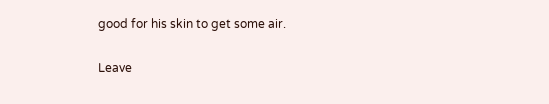good for his skin to get some air.

Leave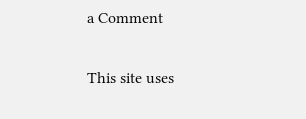a Comment

This site uses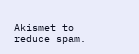Akismet to reduce spam.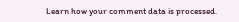Learn how your comment data is processed.